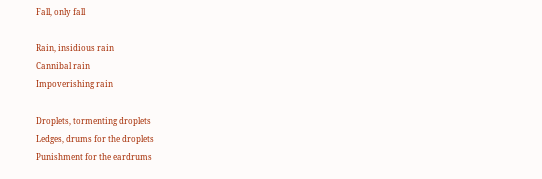Fall, only fall

Rain, insidious rain
Cannibal rain
Impoverishing rain

Droplets, tormenting droplets
Ledges, drums for the droplets
Punishment for the eardrums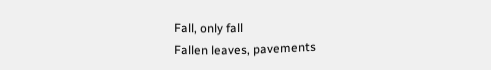Fall, only fall
Fallen leaves, pavements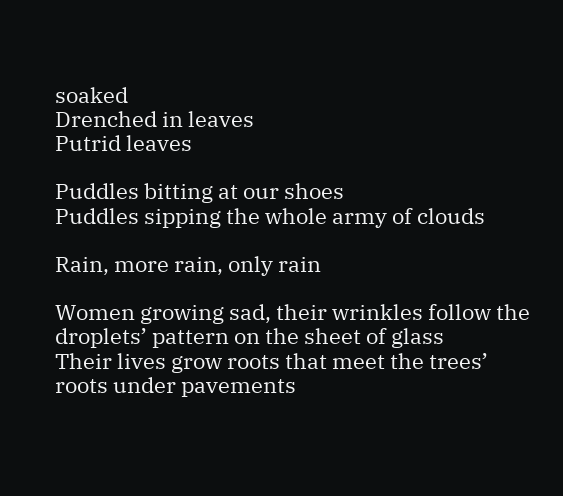soaked
Drenched in leaves
Putrid leaves

Puddles bitting at our shoes
Puddles sipping the whole army of clouds

Rain, more rain, only rain

Women growing sad, their wrinkles follow the droplets’ pattern on the sheet of glass
Their lives grow roots that meet the trees’ roots under pavements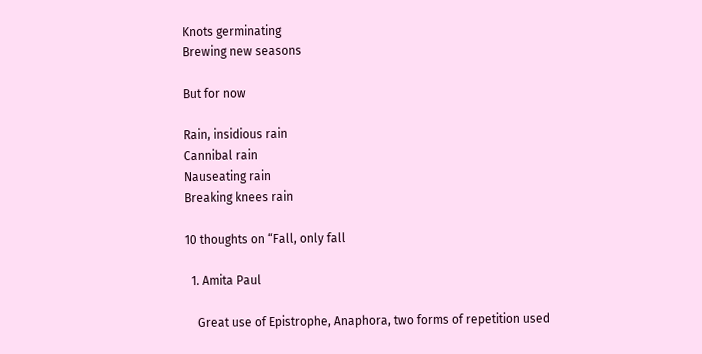Knots germinating
Brewing new seasons

But for now

Rain, insidious rain
Cannibal rain
Nauseating rain
Breaking knees rain

10 thoughts on “Fall, only fall

  1. Amita Paul

    Great use of Epistrophe, Anaphora, two forms of repetition used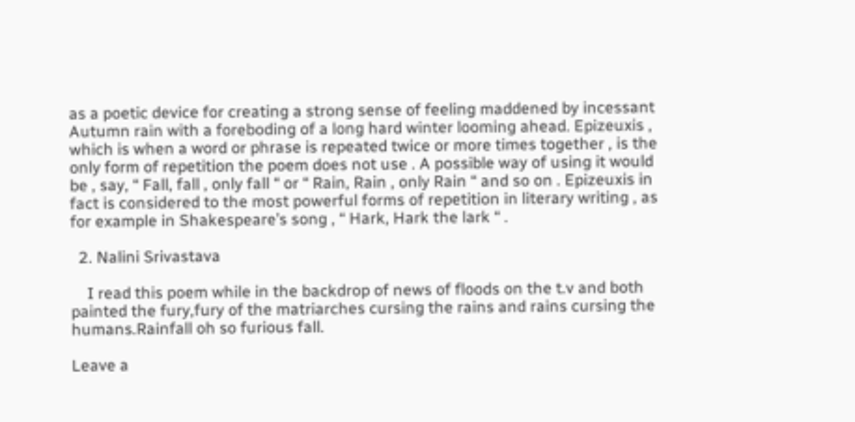as a poetic device for creating a strong sense of feeling maddened by incessant Autumn rain with a foreboding of a long hard winter looming ahead. Epizeuxis , which is when a word or phrase is repeated twice or more times together , is the only form of repetition the poem does not use . A possible way of using it would be , say, “ Fall, fall , only fall “ or “ Rain, Rain , only Rain “ and so on . Epizeuxis in fact is considered to the most powerful forms of repetition in literary writing , as for example in Shakespeare’s song , “ Hark, Hark the lark “ .

  2. Nalini Srivastava

    I read this poem while in the backdrop of news of floods on the t.v and both painted the fury,fury of the matriarches cursing the rains and rains cursing the humans.Rainfall oh so furious fall.

Leave a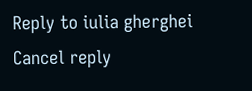Reply to iulia gherghei Cancel reply